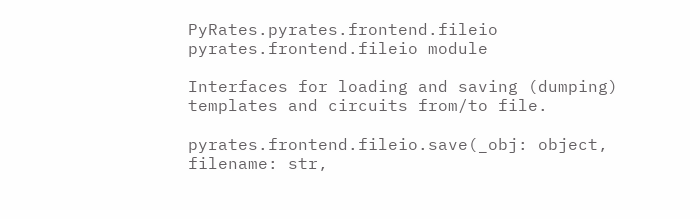PyRates.pyrates.frontend.fileio pyrates.frontend.fileio module

Interfaces for loading and saving (dumping) templates and circuits from/to file.

pyrates.frontend.fileio.save(_obj: object, filename: str,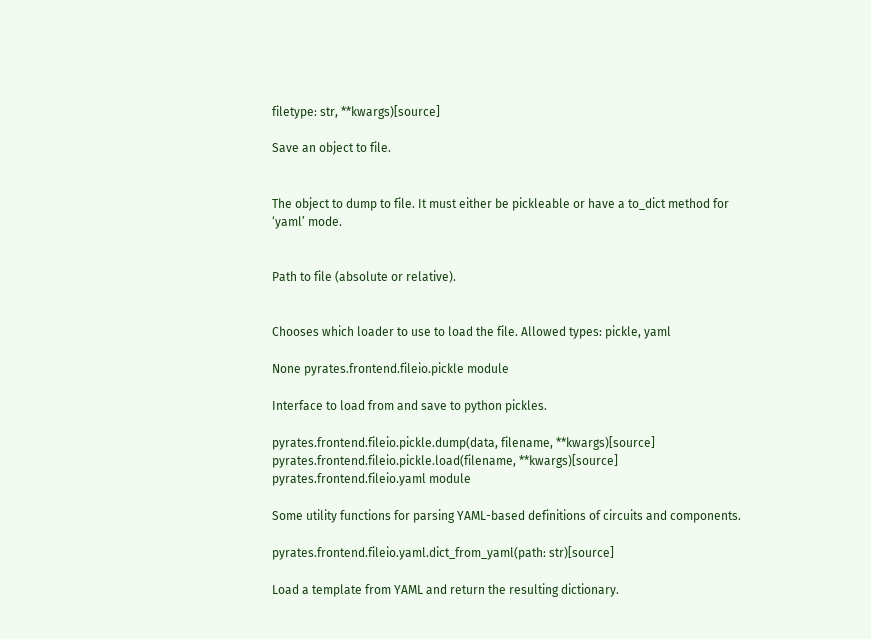filetype: str, **kwargs)[source]

Save an object to file.


The object to dump to file. It must either be pickleable or have a to_dict method for ‘yaml’ mode.


Path to file (absolute or relative).


Chooses which loader to use to load the file. Allowed types: pickle, yaml

None pyrates.frontend.fileio.pickle module

Interface to load from and save to python pickles.

pyrates.frontend.fileio.pickle.dump(data, filename, **kwargs)[source]
pyrates.frontend.fileio.pickle.load(filename, **kwargs)[source] pyrates.frontend.fileio.yaml module

Some utility functions for parsing YAML-based definitions of circuits and components.

pyrates.frontend.fileio.yaml.dict_from_yaml(path: str)[source]

Load a template from YAML and return the resulting dictionary.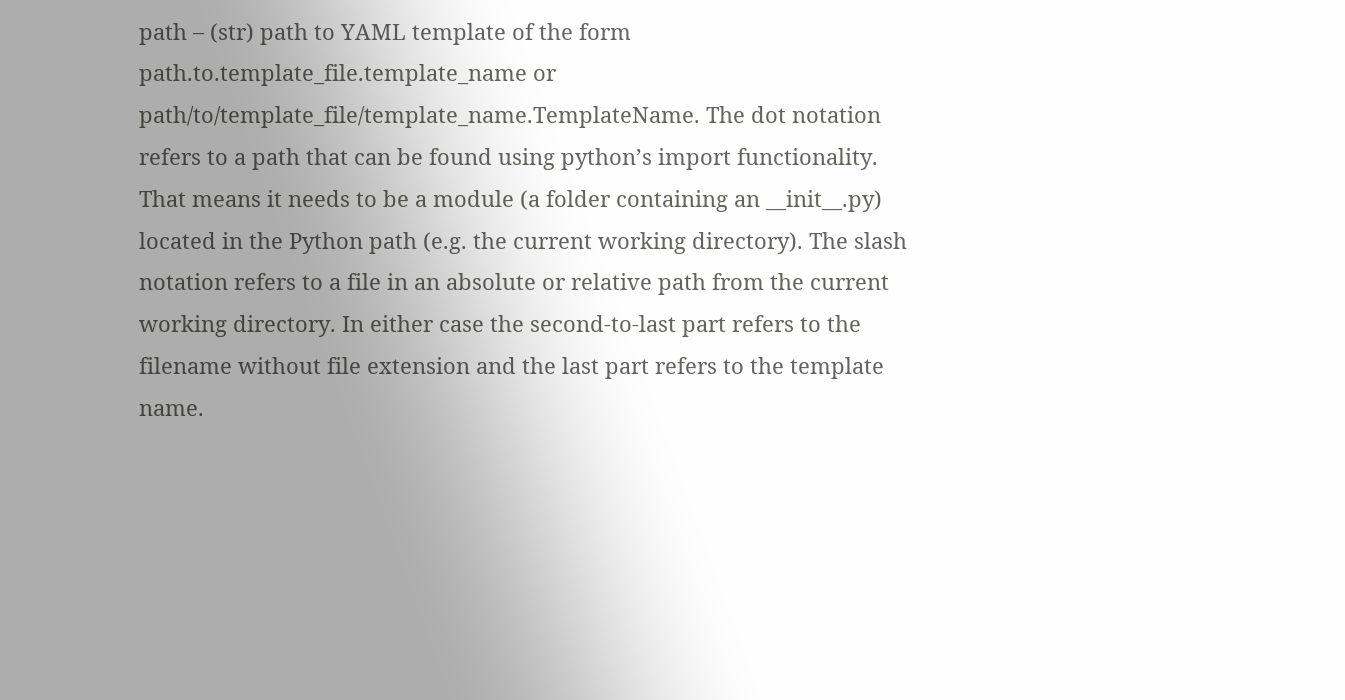path – (str) path to YAML template of the form path.to.template_file.template_name or path/to/template_file/template_name.TemplateName. The dot notation refers to a path that can be found using python’s import functionality. That means it needs to be a module (a folder containing an __init__.py) located in the Python path (e.g. the current working directory). The slash notation refers to a file in an absolute or relative path from the current working directory. In either case the second-to-last part refers to the filename without file extension and the last part refers to the template name.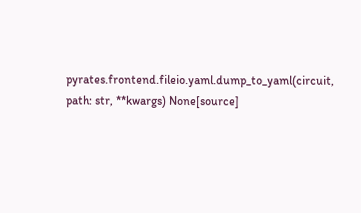pyrates.frontend.fileio.yaml.dump_to_yaml(circuit, path: str, **kwargs) None[source]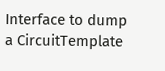Interface to dump a CircuitTemplate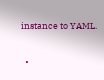instance to YAML.

  •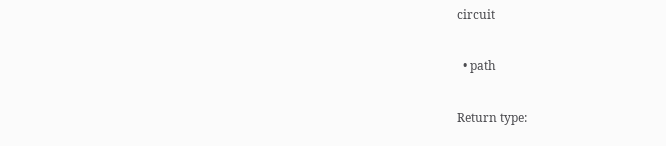circuit

  • path

Return type: